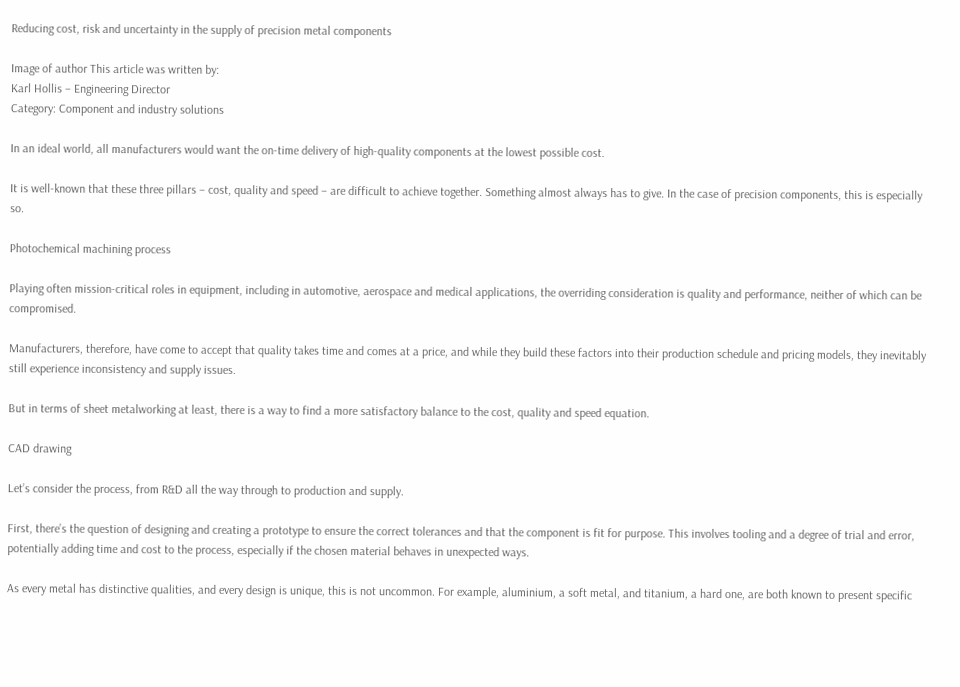Reducing cost, risk and uncertainty in the supply of precision metal components

Image of author This article was written by:
Karl Hollis – Engineering Director
Category: Component and industry solutions

In an ideal world, all manufacturers would want the on-time delivery of high-quality components at the lowest possible cost.

It is well-known that these three pillars – cost, quality and speed – are difficult to achieve together. Something almost always has to give. In the case of precision components, this is especially so.

Photochemical machining process

Playing often mission-critical roles in equipment, including in automotive, aerospace and medical applications, the overriding consideration is quality and performance, neither of which can be compromised.

Manufacturers, therefore, have come to accept that quality takes time and comes at a price, and while they build these factors into their production schedule and pricing models, they inevitably still experience inconsistency and supply issues.

But in terms of sheet metalworking at least, there is a way to find a more satisfactory balance to the cost, quality and speed equation.

CAD drawing

Let’s consider the process, from R&D all the way through to production and supply.

First, there’s the question of designing and creating a prototype to ensure the correct tolerances and that the component is fit for purpose. This involves tooling and a degree of trial and error, potentially adding time and cost to the process, especially if the chosen material behaves in unexpected ways.

As every metal has distinctive qualities, and every design is unique, this is not uncommon. For example, aluminium, a soft metal, and titanium, a hard one, are both known to present specific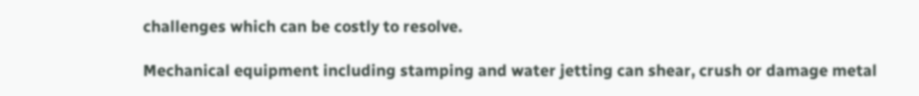challenges which can be costly to resolve.

Mechanical equipment including stamping and water jetting can shear, crush or damage metal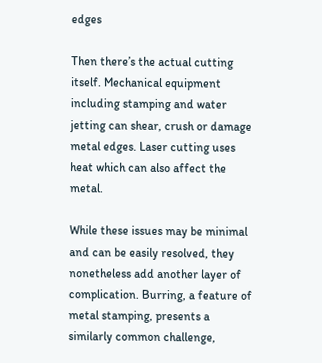edges

Then there’s the actual cutting itself. Mechanical equipment including stamping and water jetting can shear, crush or damage metal edges. Laser cutting uses heat which can also affect the metal.

While these issues may be minimal and can be easily resolved, they nonetheless add another layer of complication. Burring, a feature of metal stamping, presents a similarly common challenge,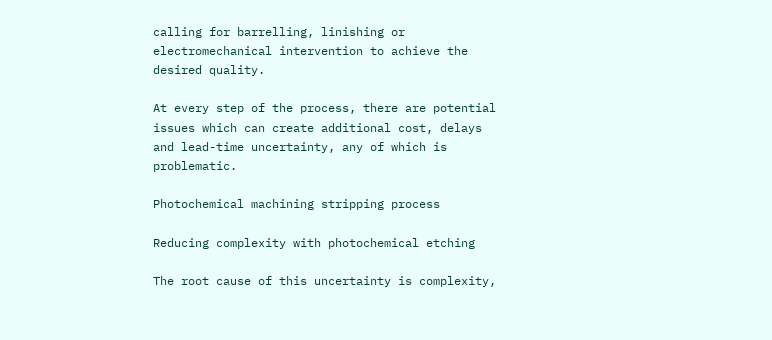calling for barrelling, linishing or electromechanical intervention to achieve the desired quality.

At every step of the process, there are potential issues which can create additional cost, delays and lead-time uncertainty, any of which is problematic.

Photochemical machining stripping process

Reducing complexity with photochemical etching

The root cause of this uncertainty is complexity,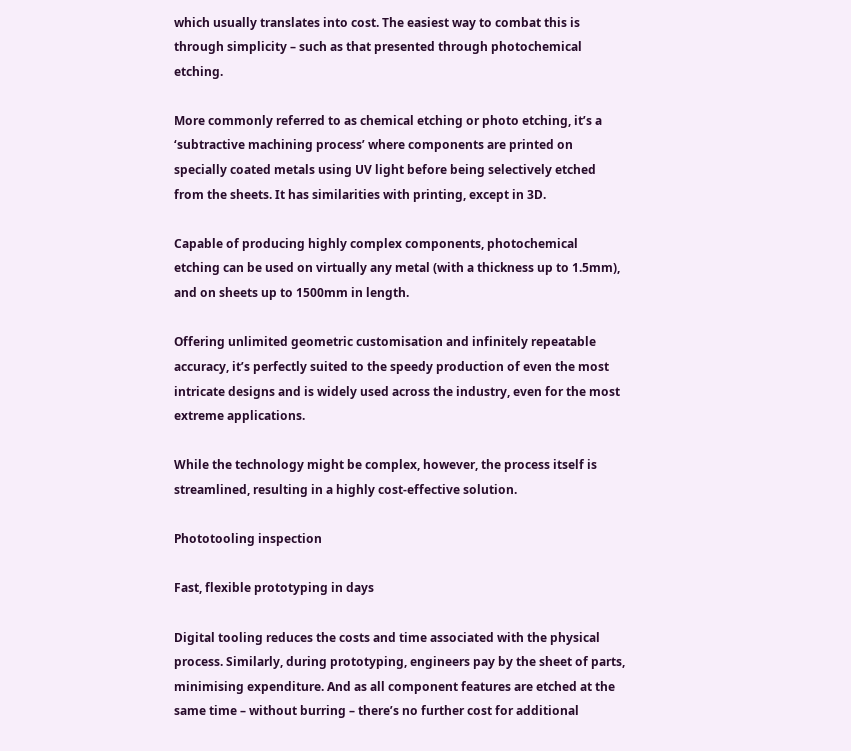which usually translates into cost. The easiest way to combat this is through simplicity – such as that presented through photochemical etching.

More commonly referred to as chemical etching or photo etching, it’s a ‘subtractive machining process’ where components are printed on specially coated metals using UV light before being selectively etched from the sheets. It has similarities with printing, except in 3D.

Capable of producing highly complex components, photochemical etching can be used on virtually any metal (with a thickness up to 1.5mm), and on sheets up to 1500mm in length.

Offering unlimited geometric customisation and infinitely repeatable accuracy, it’s perfectly suited to the speedy production of even the most intricate designs and is widely used across the industry, even for the most extreme applications.

While the technology might be complex, however, the process itself is streamlined, resulting in a highly cost-effective solution.

Phototooling inspection

Fast, flexible prototyping in days

Digital tooling reduces the costs and time associated with the physical process. Similarly, during prototyping, engineers pay by the sheet of parts, minimising expenditure. And as all component features are etched at the same time – without burring – there’s no further cost for additional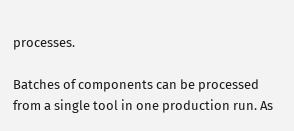processes.

Batches of components can be processed from a single tool in one production run. As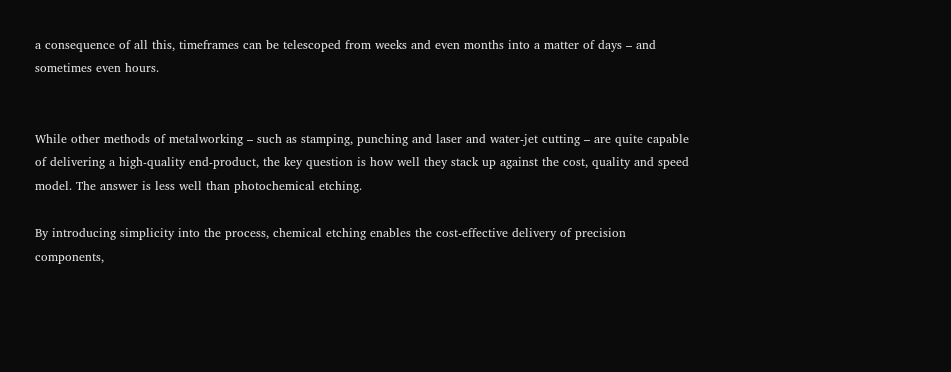a consequence of all this, timeframes can be telescoped from weeks and even months into a matter of days – and sometimes even hours.


While other methods of metalworking – such as stamping, punching and laser and water-jet cutting – are quite capable of delivering a high-quality end-product, the key question is how well they stack up against the cost, quality and speed model. The answer is less well than photochemical etching.

By introducing simplicity into the process, chemical etching enables the cost-effective delivery of precision components,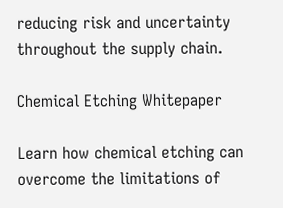reducing risk and uncertainty throughout the supply chain.

Chemical Etching Whitepaper

Learn how chemical etching can overcome the limitations of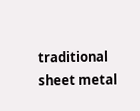traditional sheet metal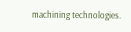machining technologies.